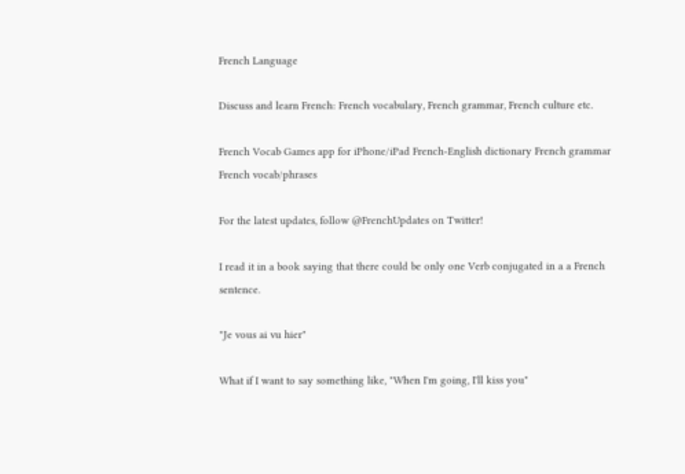French Language

Discuss and learn French: French vocabulary, French grammar, French culture etc.

French Vocab Games app for iPhone/iPad French-English dictionary French grammar French vocab/phrases

For the latest updates, follow @FrenchUpdates on Twitter!

I read it in a book saying that there could be only one Verb conjugated in a a French sentence.

"Je vous ai vu hier"

What if I want to say something like, "When I'm going, I'll kiss you"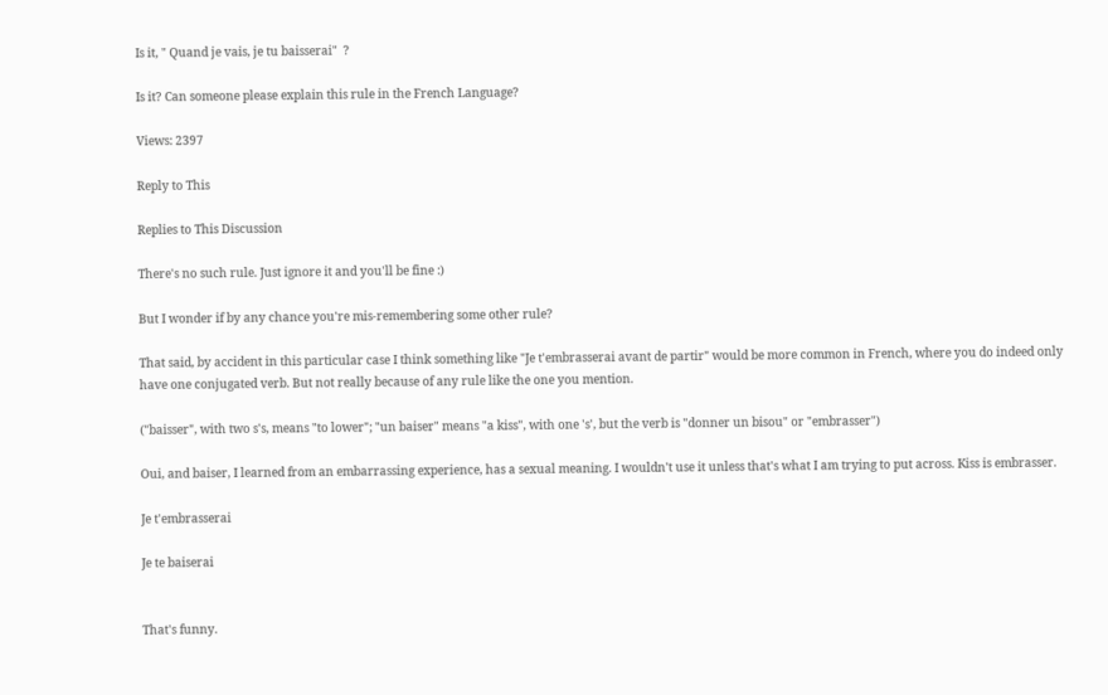Is it, " Quand je vais, je tu baisserai"  ?

Is it? Can someone please explain this rule in the French Language?

Views: 2397

Reply to This

Replies to This Discussion

There's no such rule. Just ignore it and you'll be fine :)

But I wonder if by any chance you're mis-remembering some other rule?

That said, by accident in this particular case I think something like "Je t'embrasserai avant de partir" would be more common in French, where you do indeed only have one conjugated verb. But not really because of any rule like the one you mention.

("baisser", with two s's, means "to lower"; "un baiser" means "a kiss", with one 's', but the verb is "donner un bisou" or "embrasser")

Oui, and baiser, I learned from an embarrassing experience, has a sexual meaning. I wouldn't use it unless that's what I am trying to put across. Kiss is embrasser.

Je t'embrasserai

Je te baiserai


That's funny.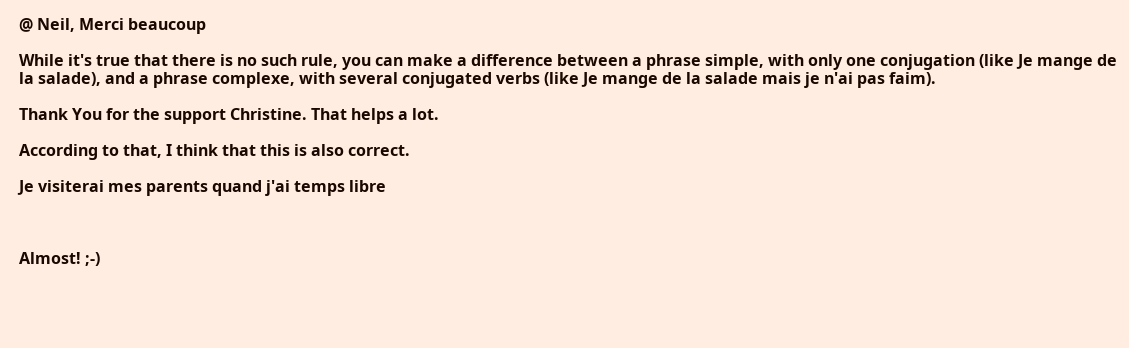@ Neil, Merci beaucoup

While it's true that there is no such rule, you can make a difference between a phrase simple, with only one conjugation (like Je mange de la salade), and a phrase complexe, with several conjugated verbs (like Je mange de la salade mais je n'ai pas faim).

Thank You for the support Christine. That helps a lot.

According to that, I think that this is also correct.

Je visiterai mes parents quand j'ai temps libre



Almost! ;-)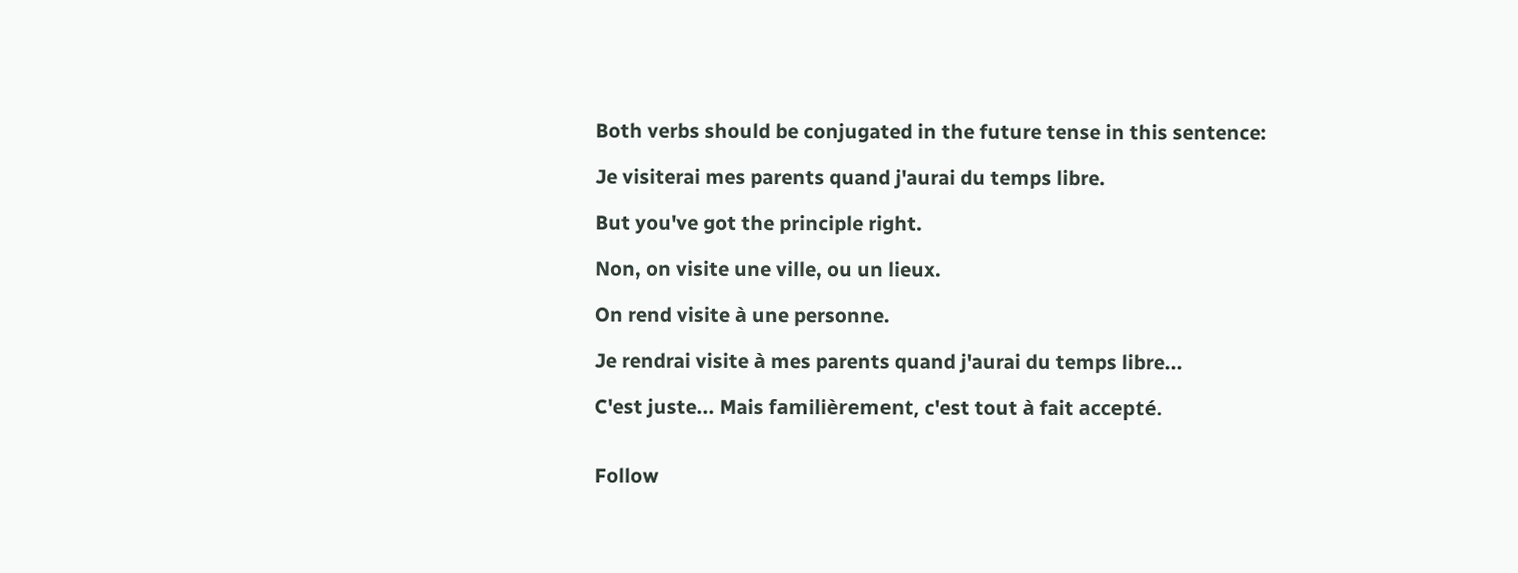Both verbs should be conjugated in the future tense in this sentence:

Je visiterai mes parents quand j'aurai du temps libre.

But you've got the principle right.

Non, on visite une ville, ou un lieux.

On rend visite à une personne.

Je rendrai visite à mes parents quand j'aurai du temps libre...

C'est juste... Mais familièrement, c'est tout à fait accepté.


Follow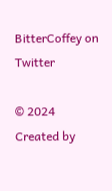BitterCoffey on Twitter

© 2024   Created by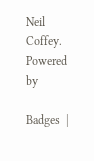Neil Coffey.   Powered by

Badges  |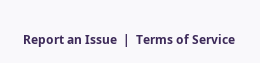Report an Issue  |  Terms of Service